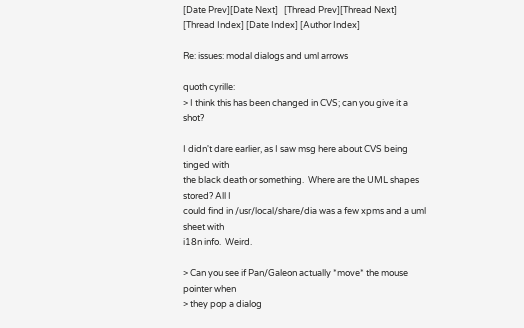[Date Prev][Date Next]   [Thread Prev][Thread Next]   [Thread Index] [Date Index] [Author Index]

Re: issues: modal dialogs and uml arrows

quoth cyrille:
> I think this has been changed in CVS; can you give it a shot?

I didn't dare earlier, as I saw msg here about CVS being tinged with
the black death or something.  Where are the UML shapes stored? All I
could find in /usr/local/share/dia was a few xpms and a uml sheet with
i18n info.  Weird.

> Can you see if Pan/Galeon actually *move* the mouse pointer when
> they pop a dialog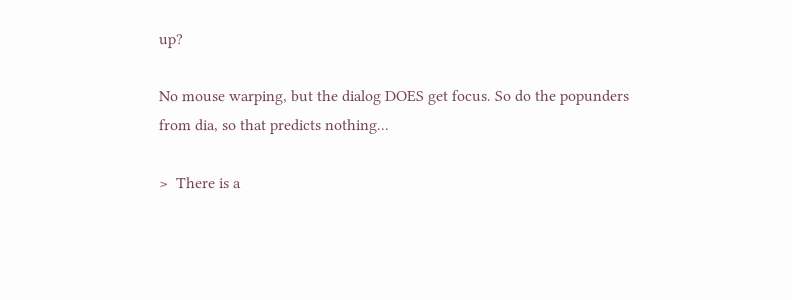up?

No mouse warping, but the dialog DOES get focus. So do the popunders
from dia, so that predicts nothing...

>  There is a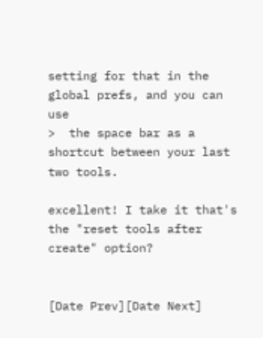setting for that in the global prefs, and you can use
>  the space bar as a shortcut between your last two tools.

excellent! I take it that's the "reset tools after create" option?


[Date Prev][Date Next]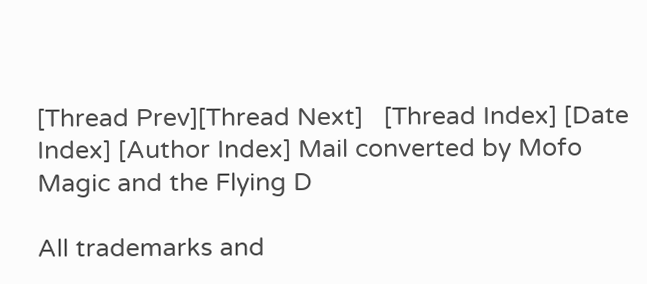[Thread Prev][Thread Next]   [Thread Index] [Date Index] [Author Index] Mail converted by Mofo Magic and the Flying D

All trademarks and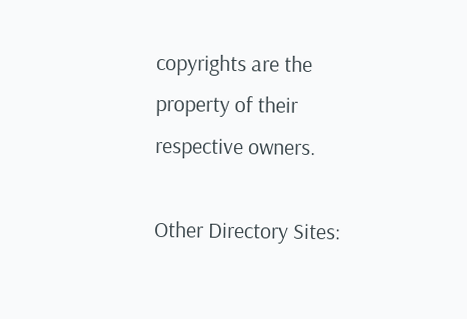copyrights are the property of their respective owners.

Other Directory Sites: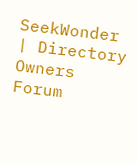SeekWonder | Directory Owners Forum